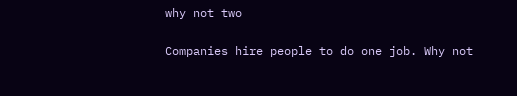why not two

Companies hire people to do one job. Why not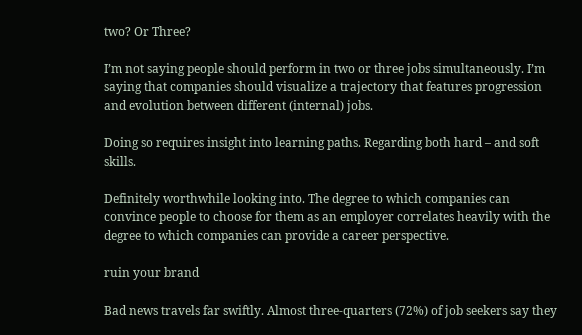two? Or Three?

I’m not saying people should perform in two or three jobs simultaneously. I’m saying that companies should visualize a trajectory that features progression and evolution between different (internal) jobs.

Doing so requires insight into learning paths. Regarding both hard – and soft skills.

Definitely worthwhile looking into. The degree to which companies can convince people to choose for them as an employer correlates heavily with the degree to which companies can provide a career perspective.

ruin your brand

Bad news travels far swiftly. Almost three-quarters (72%) of job seekers say they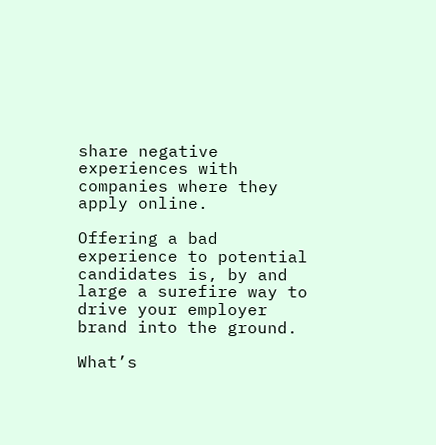share negative experiences with companies where they apply online.

Offering a bad experience to potential candidates is, by and large a surefire way to drive your employer brand into the ground.

What’s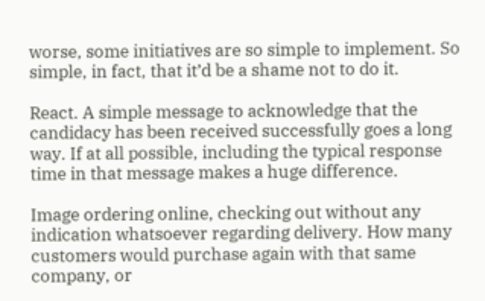worse, some initiatives are so simple to implement. So simple, in fact, that it’d be a shame not to do it.

React. A simple message to acknowledge that the candidacy has been received successfully goes a long way. If at all possible, including the typical response time in that message makes a huge difference.

Image ordering online, checking out without any indication whatsoever regarding delivery. How many customers would purchase again with that same company, or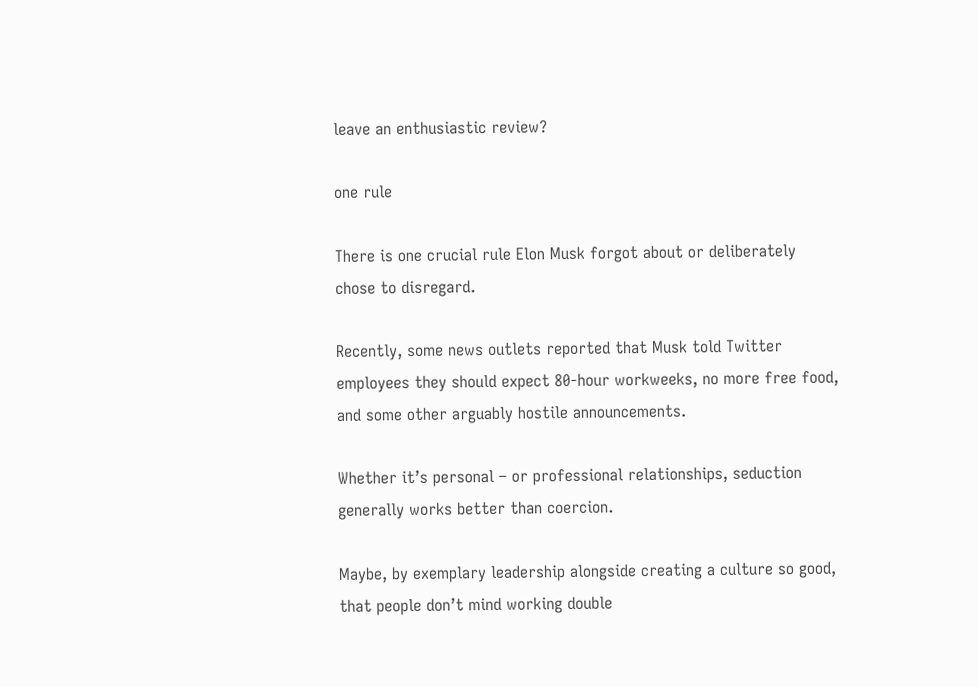leave an enthusiastic review?

one rule

There is one crucial rule Elon Musk forgot about or deliberately chose to disregard.

Recently, some news outlets reported that Musk told Twitter employees they should expect 80-hour workweeks, no more free food, and some other arguably hostile announcements.

Whether it’s personal – or professional relationships, seduction generally works better than coercion.

Maybe, by exemplary leadership alongside creating a culture so good, that people don’t mind working double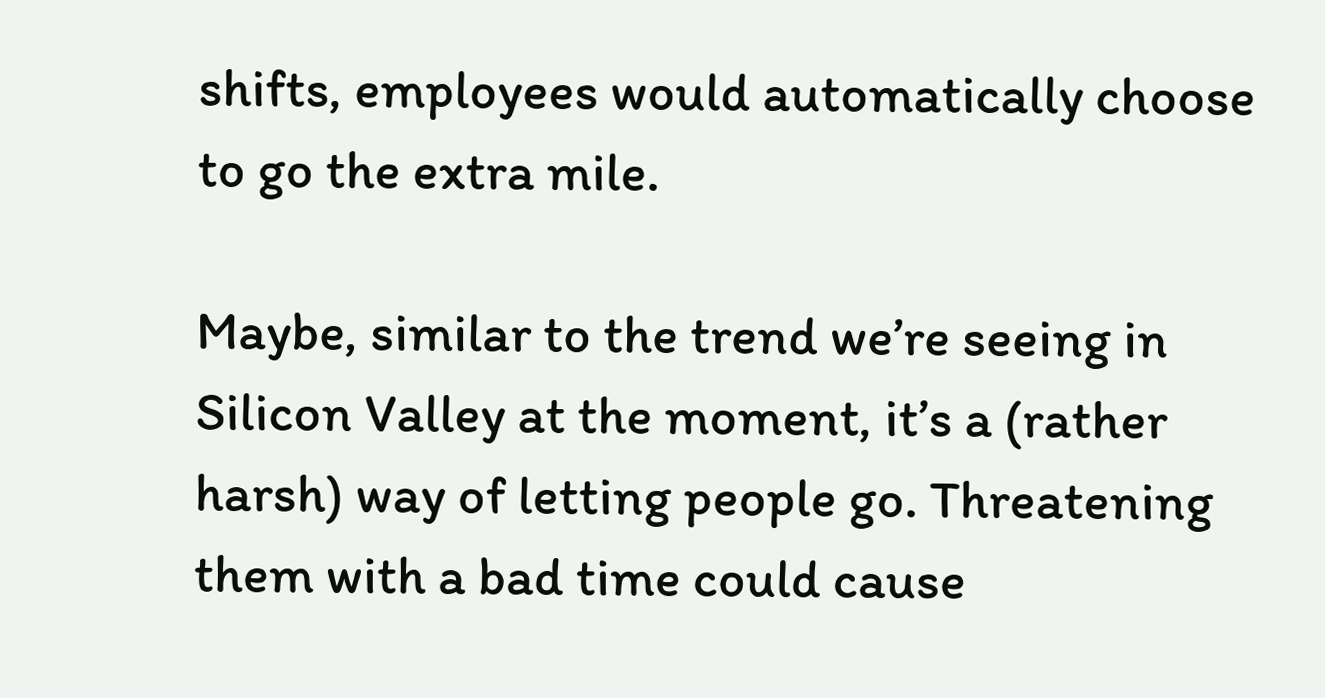shifts, employees would automatically choose to go the extra mile.

Maybe, similar to the trend we’re seeing in Silicon Valley at the moment, it’s a (rather harsh) way of letting people go. Threatening them with a bad time could cause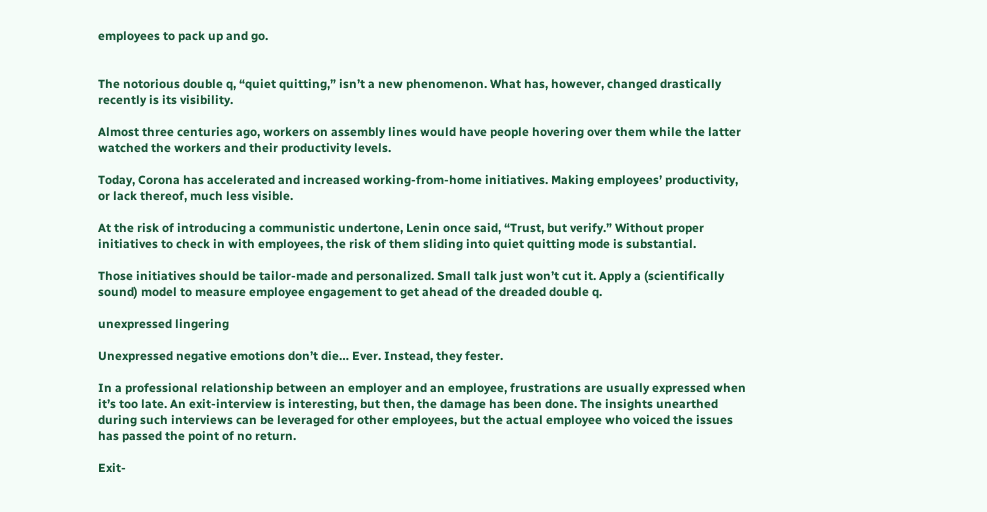employees to pack up and go.


The notorious double q, “quiet quitting,” isn’t a new phenomenon. What has, however, changed drastically recently is its visibility.

Almost three centuries ago, workers on assembly lines would have people hovering over them while the latter watched the workers and their productivity levels.

Today, Corona has accelerated and increased working-from-home initiatives. Making employees’ productivity, or lack thereof, much less visible.

At the risk of introducing a communistic undertone, Lenin once said, “Trust, but verify.” Without proper initiatives to check in with employees, the risk of them sliding into quiet quitting mode is substantial.

Those initiatives should be tailor-made and personalized. Small talk just won’t cut it. Apply a (scientifically sound) model to measure employee engagement to get ahead of the dreaded double q.

unexpressed lingering

Unexpressed negative emotions don’t die… Ever. Instead, they fester.

In a professional relationship between an employer and an employee, frustrations are usually expressed when it’s too late. An exit-interview is interesting, but then, the damage has been done. The insights unearthed during such interviews can be leveraged for other employees, but the actual employee who voiced the issues has passed the point of no return.

Exit-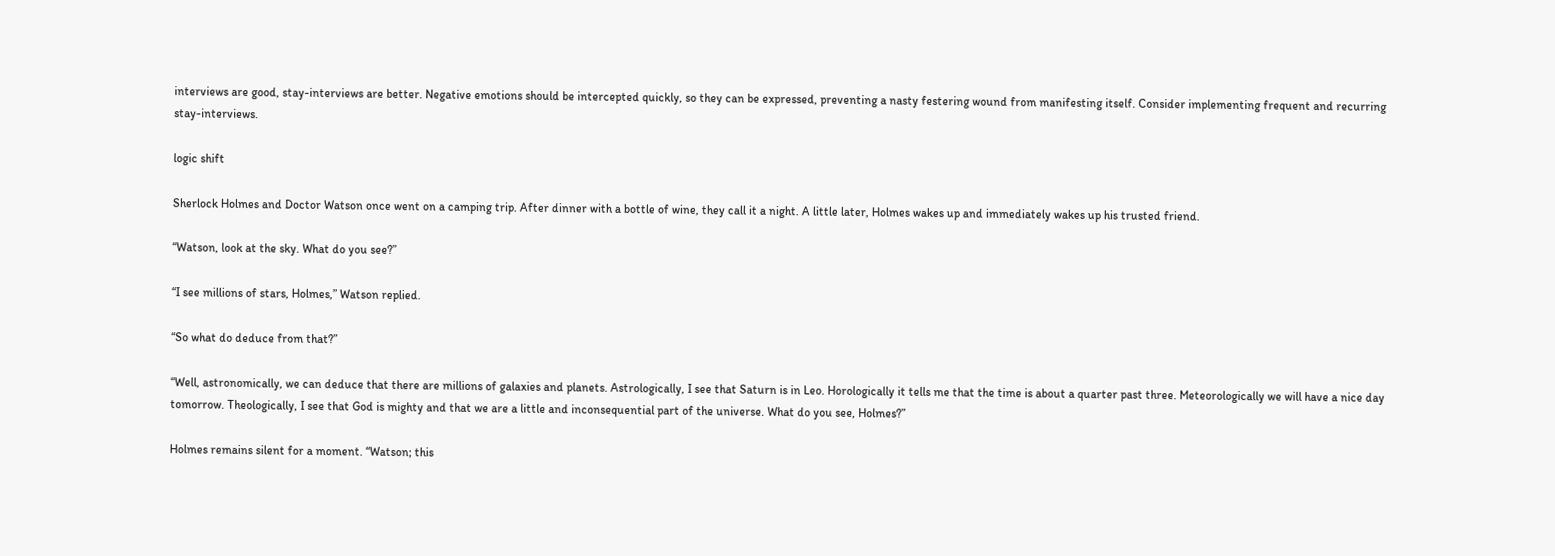interviews are good, stay-interviews are better. Negative emotions should be intercepted quickly, so they can be expressed, preventing a nasty festering wound from manifesting itself. Consider implementing frequent and recurring stay-interviews.

logic shift

Sherlock Holmes and Doctor Watson once went on a camping trip. After dinner with a bottle of wine, they call it a night. A little later, Holmes wakes up and immediately wakes up his trusted friend.

“Watson, look at the sky. What do you see?”

“I see millions of stars, Holmes,” Watson replied.

“So what do deduce from that?”

“Well, astronomically, we can deduce that there are millions of galaxies and planets. Astrologically, I see that Saturn is in Leo. Horologically it tells me that the time is about a quarter past three. Meteorologically we will have a nice day tomorrow. Theologically, I see that God is mighty and that we are a little and inconsequential part of the universe. What do you see, Holmes?”

Holmes remains silent for a moment. “Watson; this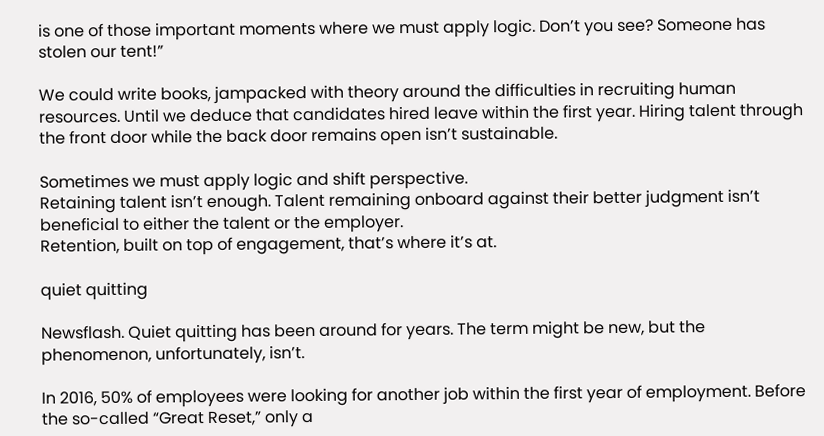is one of those important moments where we must apply logic. Don’t you see? Someone has stolen our tent!”

We could write books, jampacked with theory around the difficulties in recruiting human resources. Until we deduce that candidates hired leave within the first year. Hiring talent through the front door while the back door remains open isn’t sustainable.

Sometimes we must apply logic and shift perspective.
Retaining talent isn’t enough. Talent remaining onboard against their better judgment isn’t beneficial to either the talent or the employer.
Retention, built on top of engagement, that’s where it’s at.

quiet quitting

Newsflash. Quiet quitting has been around for years. The term might be new, but the phenomenon, unfortunately, isn’t.

In 2016, 50% of employees were looking for another job within the first year of employment. Before the so-called “Great Reset,” only a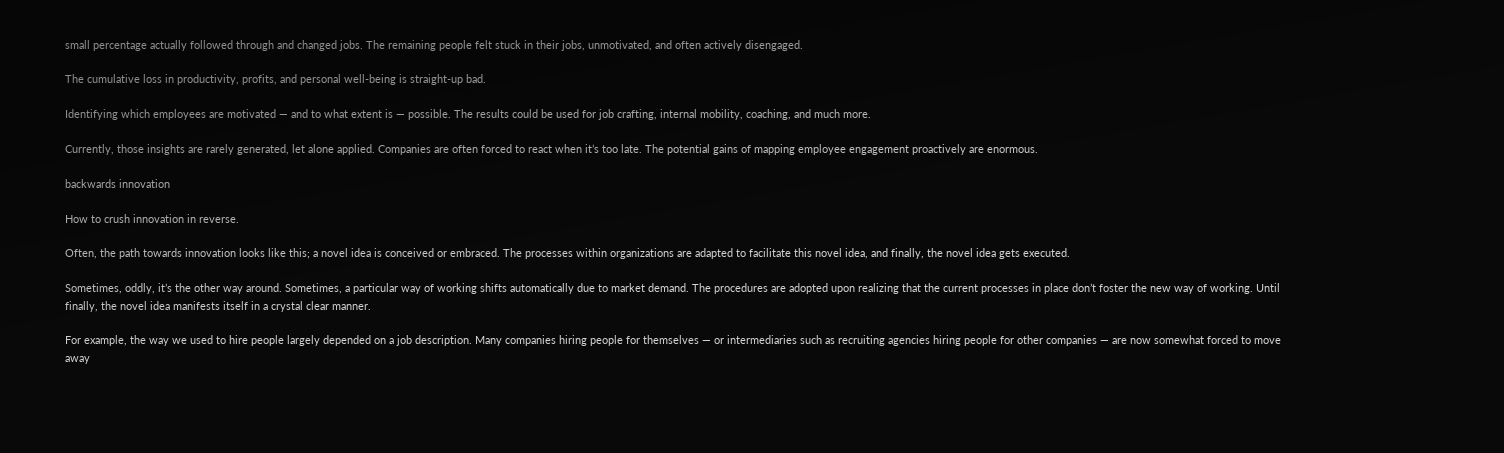small percentage actually followed through and changed jobs. The remaining people felt stuck in their jobs, unmotivated, and often actively disengaged.

The cumulative loss in productivity, profits, and personal well-being is straight-up bad.

Identifying which employees are motivated — and to what extent is — possible. The results could be used for job crafting, internal mobility, coaching, and much more.

Currently, those insights are rarely generated, let alone applied. Companies are often forced to react when it’s too late. The potential gains of mapping employee engagement proactively are enormous.

backwards innovation

How to crush innovation in reverse.

Often, the path towards innovation looks like this; a novel idea is conceived or embraced. The processes within organizations are adapted to facilitate this novel idea, and finally, the novel idea gets executed.

Sometimes, oddly, it’s the other way around. Sometimes, a particular way of working shifts automatically due to market demand. The procedures are adopted upon realizing that the current processes in place don’t foster the new way of working. Until finally, the novel idea manifests itself in a crystal clear manner.

For example, the way we used to hire people largely depended on a job description. Many companies hiring people for themselves — or intermediaries such as recruiting agencies hiring people for other companies — are now somewhat forced to move away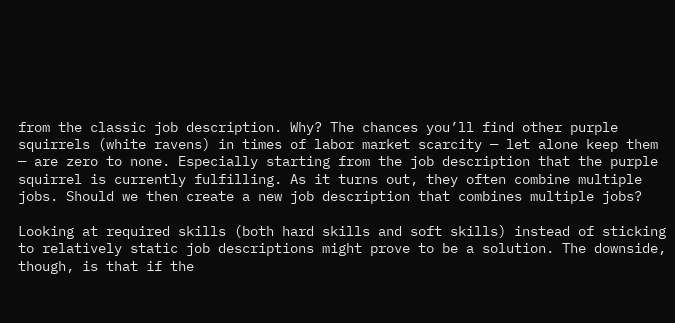from the classic job description. Why? The chances you’ll find other purple squirrels (white ravens) in times of labor market scarcity — let alone keep them — are zero to none. Especially starting from the job description that the purple squirrel is currently fulfilling. As it turns out, they often combine multiple jobs. Should we then create a new job description that combines multiple jobs?

Looking at required skills (both hard skills and soft skills) instead of sticking to relatively static job descriptions might prove to be a solution. The downside, though, is that if the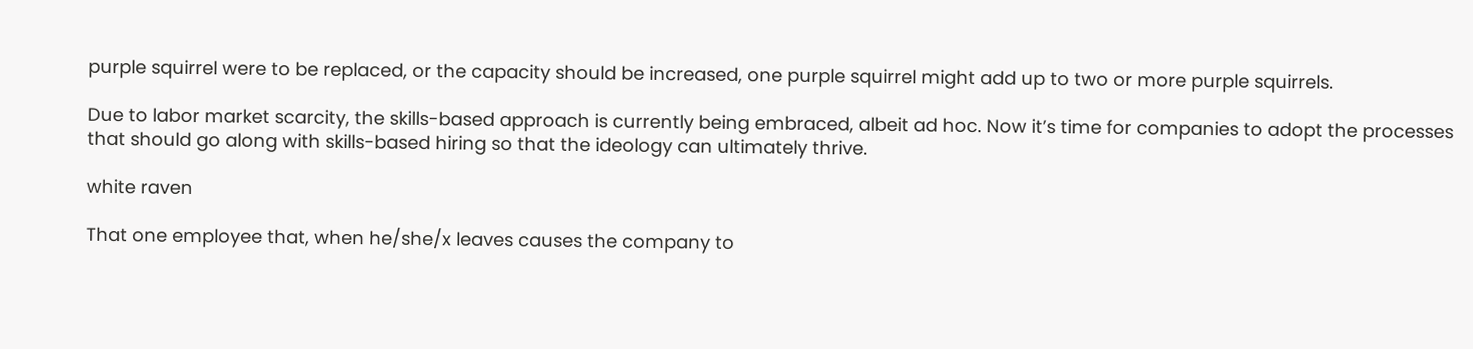purple squirrel were to be replaced, or the capacity should be increased, one purple squirrel might add up to two or more purple squirrels.

Due to labor market scarcity, the skills-based approach is currently being embraced, albeit ad hoc. Now it’s time for companies to adopt the processes that should go along with skills-based hiring so that the ideology can ultimately thrive.

white raven

That one employee that, when he/she/x leaves causes the company to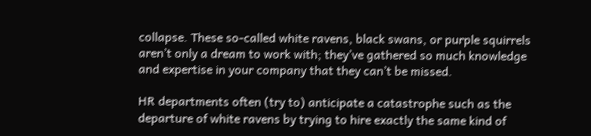collapse. These so-called white ravens, black swans, or purple squirrels aren’t only a dream to work with; they’ve gathered so much knowledge and expertise in your company that they can’t be missed.

HR departments often (try to) anticipate a catastrophe such as the departure of white ravens by trying to hire exactly the same kind of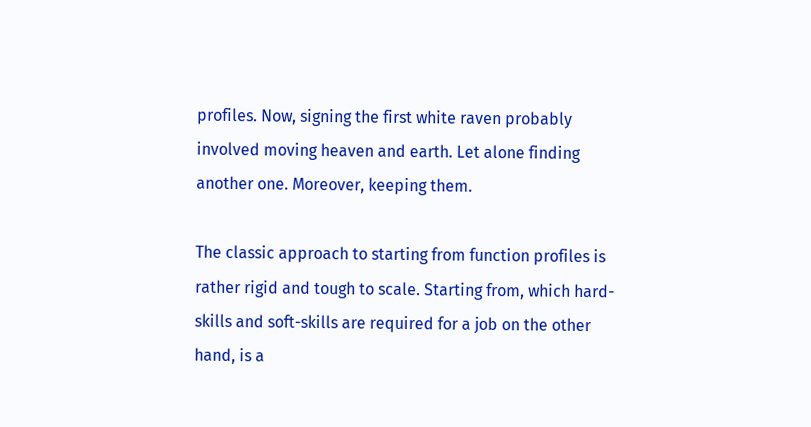profiles. Now, signing the first white raven probably involved moving heaven and earth. Let alone finding another one. Moreover, keeping them.

The classic approach to starting from function profiles is rather rigid and tough to scale. Starting from, which hard-skills and soft-skills are required for a job on the other hand, is a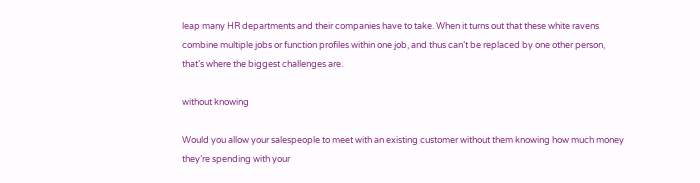leap many HR departments and their companies have to take. When it turns out that these white ravens combine multiple jobs or function profiles within one job, and thus can’t be replaced by one other person, that’s where the biggest challenges are.

without knowing

Would you allow your salespeople to meet with an existing customer without them knowing how much money they’re spending with your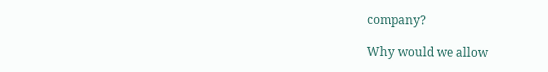company?

Why would we allow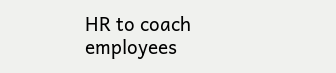HR to coach employees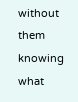without them knowing what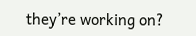they’re working on?